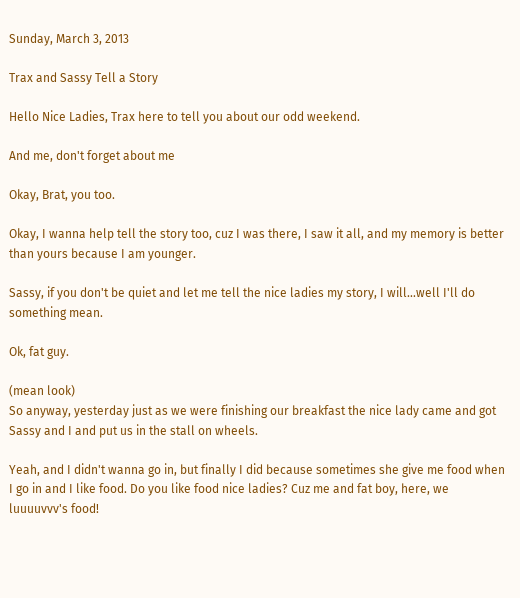Sunday, March 3, 2013

Trax and Sassy Tell a Story

Hello Nice Ladies, Trax here to tell you about our odd weekend.

And me, don't forget about me

Okay, Brat, you too.

Okay, I wanna help tell the story too, cuz I was there, I saw it all, and my memory is better than yours because I am younger.

Sassy, if you don't be quiet and let me tell the nice ladies my story, I will...well I'll do something mean.

Ok, fat guy.

(mean look)
So anyway, yesterday just as we were finishing our breakfast the nice lady came and got Sassy and I and put us in the stall on wheels.

Yeah, and I didn't wanna go in, but finally I did because sometimes she give me food when I go in and I like food. Do you like food nice ladies? Cuz me and fat boy, here, we luuuuvvv's food!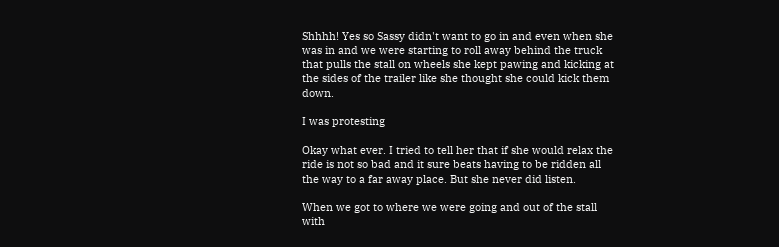Shhhh! Yes so Sassy didn't want to go in and even when she was in and we were starting to roll away behind the truck that pulls the stall on wheels she kept pawing and kicking at the sides of the trailer like she thought she could kick them down.

I was protesting

Okay what ever. I tried to tell her that if she would relax the ride is not so bad and it sure beats having to be ridden all the way to a far away place. But she never did listen.

When we got to where we were going and out of the stall with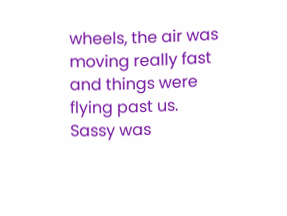wheels, the air was moving really fast and things were flying past us. Sassy was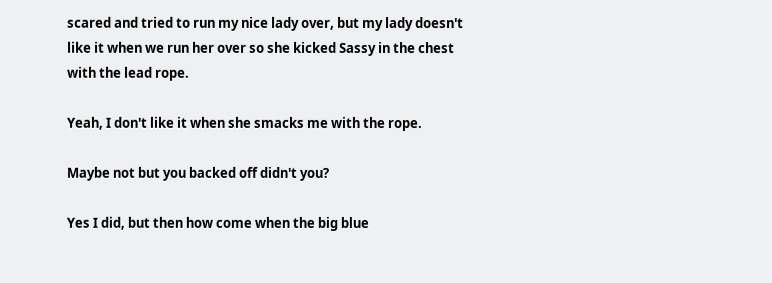scared and tried to run my nice lady over, but my lady doesn't like it when we run her over so she kicked Sassy in the chest with the lead rope.

Yeah, I don't like it when she smacks me with the rope.

Maybe not but you backed off didn't you?

Yes I did, but then how come when the big blue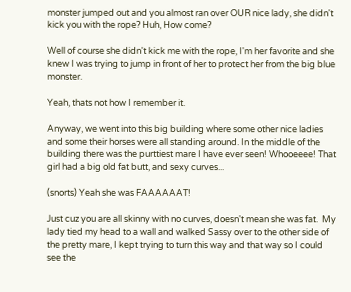monster jumped out and you almost ran over OUR nice lady, she didn't kick you with the rope? Huh, How come?

Well of course she didn't kick me with the rope, I'm her favorite and she knew I was trying to jump in front of her to protect her from the big blue monster.

Yeah, thats not how I remember it.

Anyway, we went into this big building where some other nice ladies and some their horses were all standing around. In the middle of the building there was the purttiest mare I have ever seen! Whooeeee! That girl had a big old fat butt, and sexy curves...

(snorts) Yeah she was FAAAAAAT!

Just cuz you are all skinny with no curves, doesn't mean she was fat.  My lady tied my head to a wall and walked Sassy over to the other side of the pretty mare, I kept trying to turn this way and that way so I could see the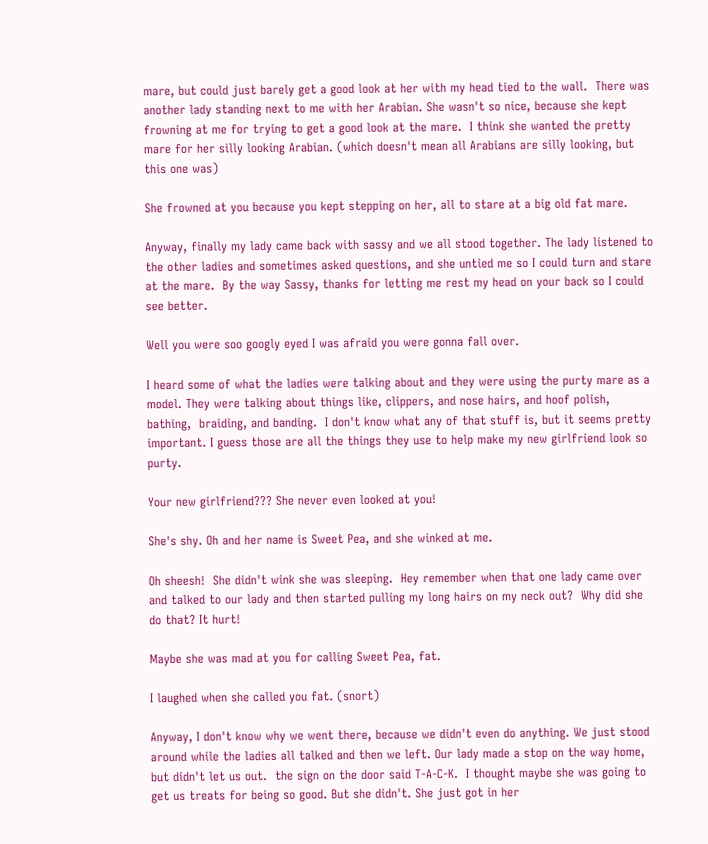mare, but could just barely get a good look at her with my head tied to the wall.  There was another lady standing next to me with her Arabian. She wasn't so nice, because she kept frowning at me for trying to get a good look at the mare.  I think she wanted the pretty mare for her silly looking Arabian. (which doesn't mean all Arabians are silly looking, but this one was)

She frowned at you because you kept stepping on her, all to stare at a big old fat mare.

Anyway, finally my lady came back with sassy and we all stood together. The lady listened to the other ladies and sometimes asked questions, and she untied me so I could turn and stare at the mare.  By the way Sassy, thanks for letting me rest my head on your back so I could see better.

Well you were soo googly eyed I was afraid you were gonna fall over.

I heard some of what the ladies were talking about and they were using the purty mare as a model. They were talking about things like, clippers, and nose hairs, and hoof polish, bathing,  braiding, and banding.  I don't know what any of that stuff is, but it seems pretty important. I guess those are all the things they use to help make my new girlfriend look so purty.

Your new girlfriend??? She never even looked at you!

She's shy. Oh and her name is Sweet Pea, and she winked at me.

Oh sheesh!  She didn't wink she was sleeping.  Hey remember when that one lady came over and talked to our lady and then started pulling my long hairs on my neck out?  Why did she do that? It hurt!

Maybe she was mad at you for calling Sweet Pea, fat.

I laughed when she called you fat. (snort)

Anyway, I don't know why we went there, because we didn't even do anything. We just stood around while the ladies all talked and then we left. Our lady made a stop on the way home, but didn't let us out.  the sign on the door said T-A-C-K.  I thought maybe she was going to get us treats for being so good. But she didn't. She just got in her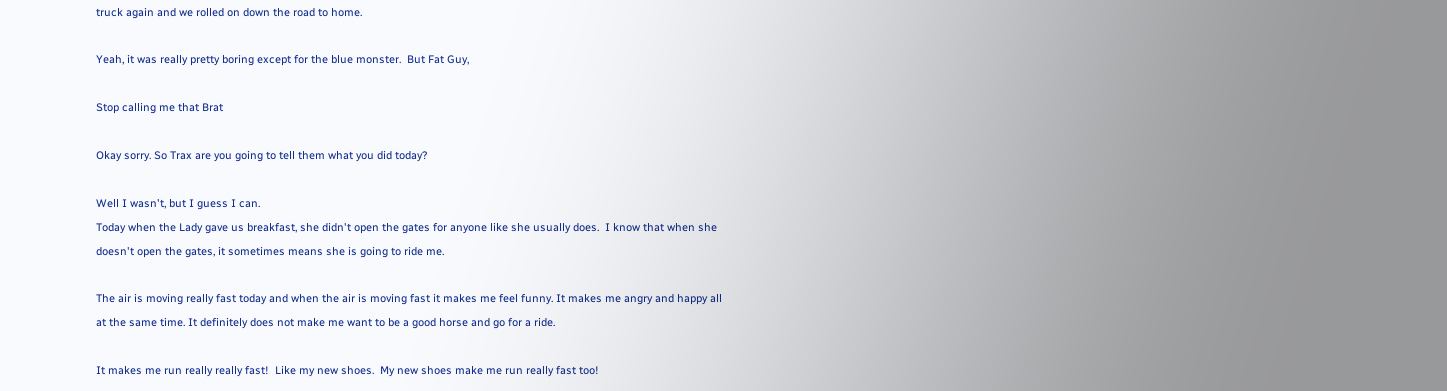truck again and we rolled on down the road to home.

Yeah, it was really pretty boring except for the blue monster.  But Fat Guy,

Stop calling me that Brat

Okay sorry. So Trax are you going to tell them what you did today?

Well I wasn't, but I guess I can.
Today when the Lady gave us breakfast, she didn't open the gates for anyone like she usually does.  I know that when she doesn't open the gates, it sometimes means she is going to ride me.

The air is moving really fast today and when the air is moving fast it makes me feel funny. It makes me angry and happy all at the same time. It definitely does not make me want to be a good horse and go for a ride.

It makes me run really really fast!  Like my new shoes.  My new shoes make me run really fast too!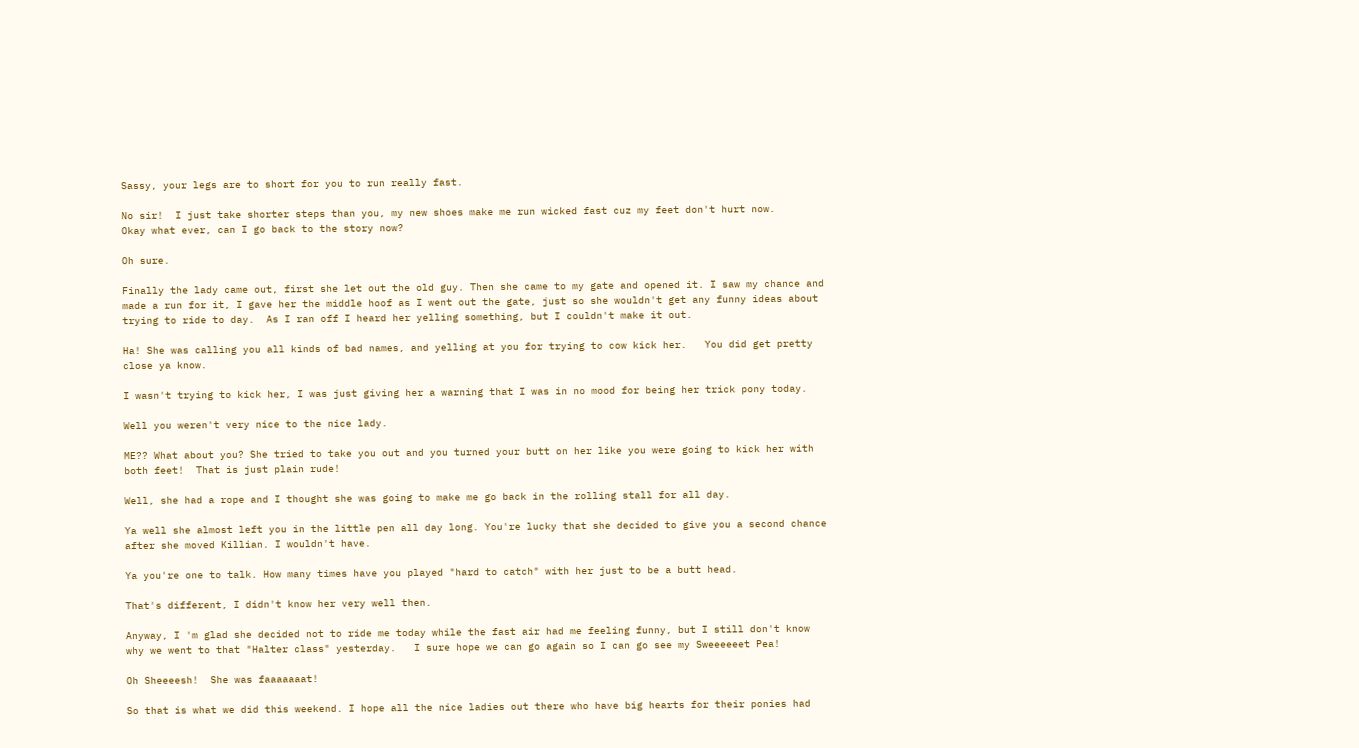Sassy, your legs are to short for you to run really fast.

No sir!  I just take shorter steps than you, my new shoes make me run wicked fast cuz my feet don't hurt now.
Okay what ever, can I go back to the story now?

Oh sure.

Finally the lady came out, first she let out the old guy. Then she came to my gate and opened it. I saw my chance and made a run for it, I gave her the middle hoof as I went out the gate, just so she wouldn't get any funny ideas about trying to ride to day.  As I ran off I heard her yelling something, but I couldn't make it out.

Ha! She was calling you all kinds of bad names, and yelling at you for trying to cow kick her.   You did get pretty close ya know.

I wasn't trying to kick her, I was just giving her a warning that I was in no mood for being her trick pony today.

Well you weren't very nice to the nice lady.

ME?? What about you? She tried to take you out and you turned your butt on her like you were going to kick her with both feet!  That is just plain rude!

Well, she had a rope and I thought she was going to make me go back in the rolling stall for all day.

Ya well she almost left you in the little pen all day long. You're lucky that she decided to give you a second chance after she moved Killian. I wouldn't have.

Ya you're one to talk. How many times have you played "hard to catch" with her just to be a butt head.

That's different, I didn't know her very well then.

Anyway, I 'm glad she decided not to ride me today while the fast air had me feeling funny, but I still don't know why we went to that "Halter class" yesterday.   I sure hope we can go again so I can go see my Sweeeeeet Pea!

Oh Sheeeesh!  She was faaaaaaat!

So that is what we did this weekend. I hope all the nice ladies out there who have big hearts for their ponies had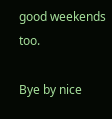good weekends too.

Bye by nice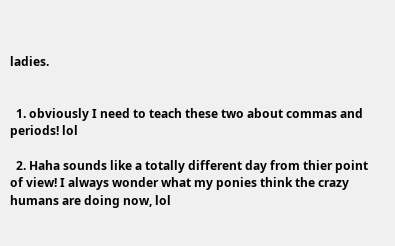ladies.


  1. obviously I need to teach these two about commas and periods! lol

  2. Haha sounds like a totally different day from thier point of view! I always wonder what my ponies think the crazy humans are doing now, lol